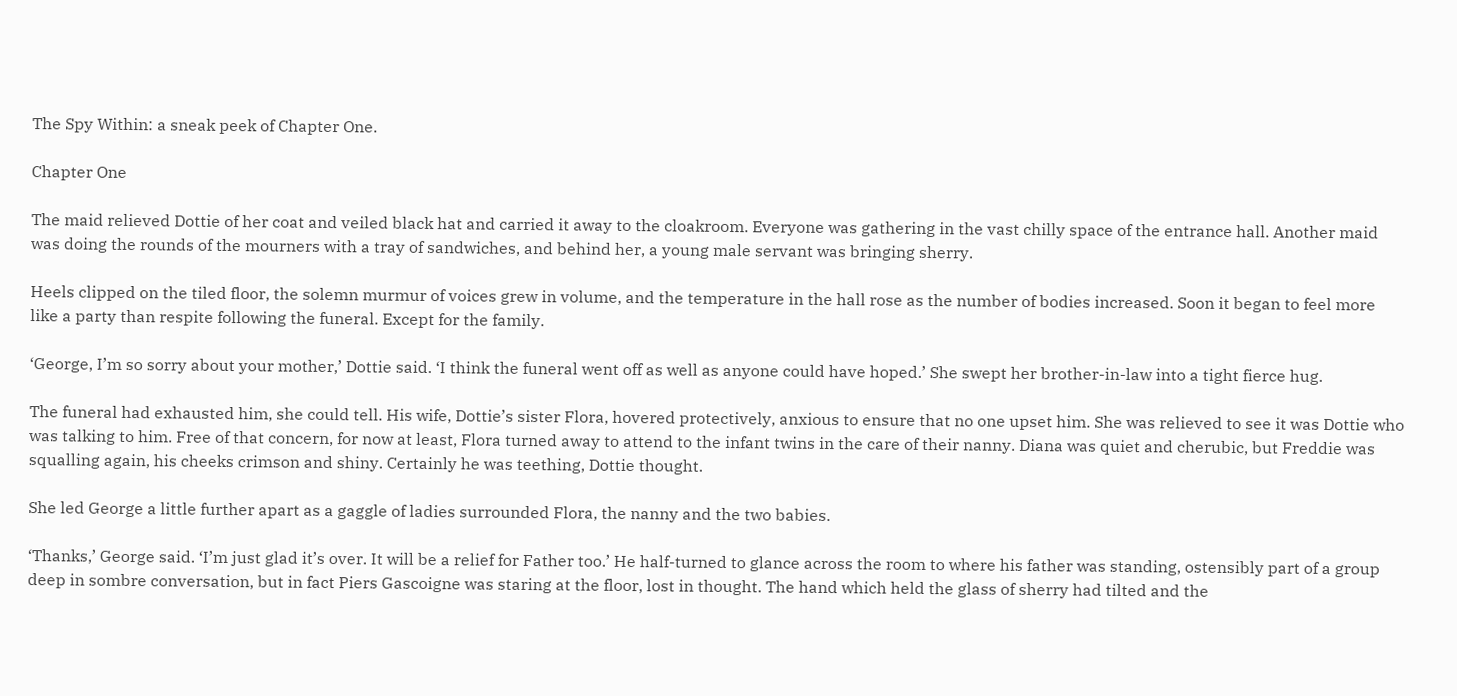The Spy Within: a sneak peek of Chapter One.

Chapter One

The maid relieved Dottie of her coat and veiled black hat and carried it away to the cloakroom. Everyone was gathering in the vast chilly space of the entrance hall. Another maid was doing the rounds of the mourners with a tray of sandwiches, and behind her, a young male servant was bringing sherry.

Heels clipped on the tiled floor, the solemn murmur of voices grew in volume, and the temperature in the hall rose as the number of bodies increased. Soon it began to feel more like a party than respite following the funeral. Except for the family.

‘George, I’m so sorry about your mother,’ Dottie said. ‘I think the funeral went off as well as anyone could have hoped.’ She swept her brother-in-law into a tight fierce hug.

The funeral had exhausted him, she could tell. His wife, Dottie’s sister Flora, hovered protectively, anxious to ensure that no one upset him. She was relieved to see it was Dottie who was talking to him. Free of that concern, for now at least, Flora turned away to attend to the infant twins in the care of their nanny. Diana was quiet and cherubic, but Freddie was squalling again, his cheeks crimson and shiny. Certainly he was teething, Dottie thought.

She led George a little further apart as a gaggle of ladies surrounded Flora, the nanny and the two babies.

‘Thanks,’ George said. ‘I’m just glad it’s over. It will be a relief for Father too.’ He half-turned to glance across the room to where his father was standing, ostensibly part of a group deep in sombre conversation, but in fact Piers Gascoigne was staring at the floor, lost in thought. The hand which held the glass of sherry had tilted and the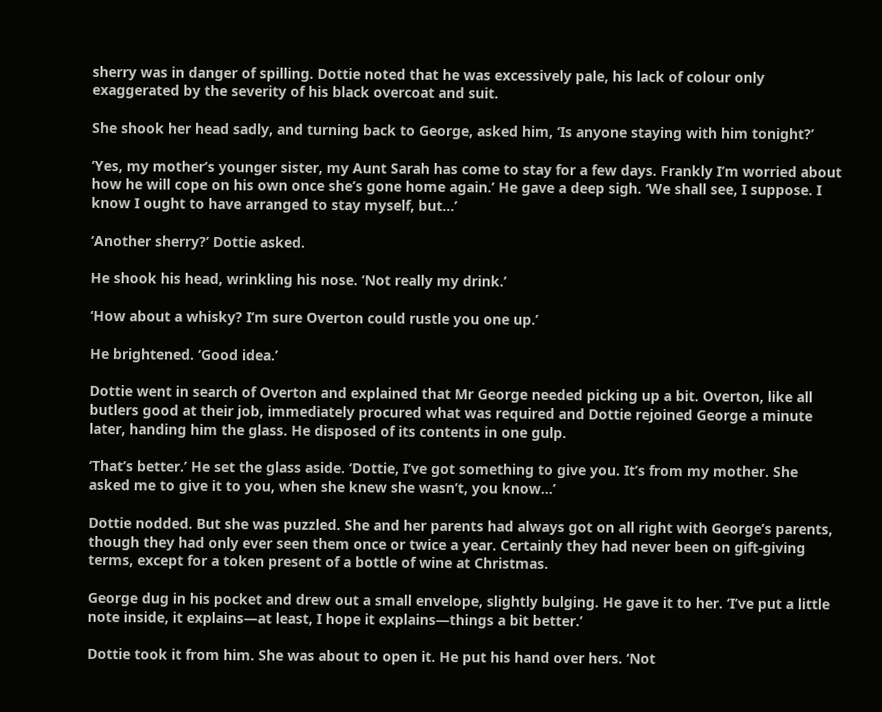sherry was in danger of spilling. Dottie noted that he was excessively pale, his lack of colour only exaggerated by the severity of his black overcoat and suit.

She shook her head sadly, and turning back to George, asked him, ‘Is anyone staying with him tonight?’

‘Yes, my mother’s younger sister, my Aunt Sarah has come to stay for a few days. Frankly I’m worried about how he will cope on his own once she’s gone home again.’ He gave a deep sigh. ‘We shall see, I suppose. I know I ought to have arranged to stay myself, but…’

‘Another sherry?’ Dottie asked.

He shook his head, wrinkling his nose. ‘Not really my drink.’

‘How about a whisky? I’m sure Overton could rustle you one up.’

He brightened. ‘Good idea.’

Dottie went in search of Overton and explained that Mr George needed picking up a bit. Overton, like all butlers good at their job, immediately procured what was required and Dottie rejoined George a minute later, handing him the glass. He disposed of its contents in one gulp.

‘That’s better.’ He set the glass aside. ‘Dottie, I’ve got something to give you. It’s from my mother. She asked me to give it to you, when she knew she wasn’t, you know…’

Dottie nodded. But she was puzzled. She and her parents had always got on all right with George’s parents, though they had only ever seen them once or twice a year. Certainly they had never been on gift-giving terms, except for a token present of a bottle of wine at Christmas.

George dug in his pocket and drew out a small envelope, slightly bulging. He gave it to her. ‘I’ve put a little note inside, it explains—at least, I hope it explains—things a bit better.’

Dottie took it from him. She was about to open it. He put his hand over hers. ‘Not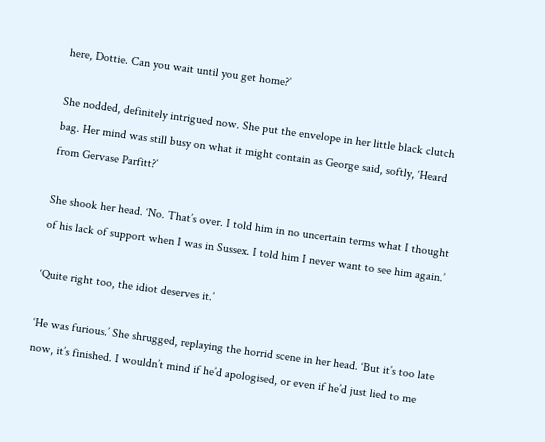here, Dottie. Can you wait until you get home?’

She nodded, definitely intrigued now. She put the envelope in her little black clutch bag. Her mind was still busy on what it might contain as George said, softly, ‘Heard from Gervase Parfitt?’

She shook her head. ‘No. That’s over. I told him in no uncertain terms what I thought of his lack of support when I was in Sussex. I told him I never want to see him again.’

‘Quite right too, the idiot deserves it.’

‘He was furious.’ She shrugged, replaying the horrid scene in her head. ‘But it’s too late now, it’s finished. I wouldn’t mind if he’d apologised, or even if he’d just lied to me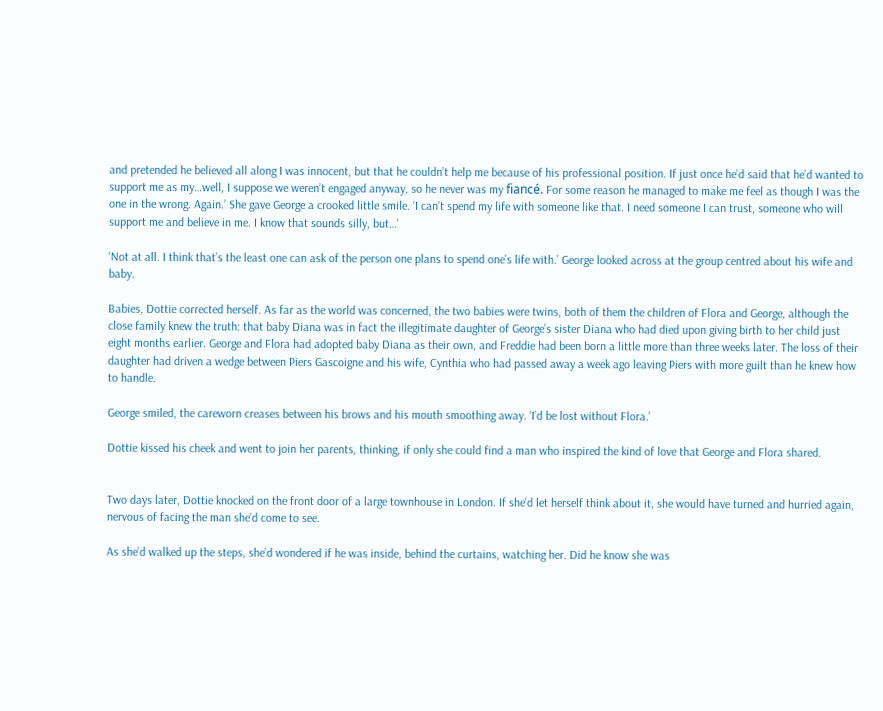and pretended he believed all along I was innocent, but that he couldn’t help me because of his professional position. If just once he’d said that he’d wanted to support me as my…well, I suppose we weren’t engaged anyway, so he never was my fiancé. For some reason he managed to make me feel as though I was the one in the wrong. Again.’ She gave George a crooked little smile. ‘I can’t spend my life with someone like that. I need someone I can trust, someone who will support me and believe in me. I know that sounds silly, but…’

‘Not at all. I think that’s the least one can ask of the person one plans to spend one’s life with.’ George looked across at the group centred about his wife and baby.

Babies, Dottie corrected herself. As far as the world was concerned, the two babies were twins, both of them the children of Flora and George, although the close family knew the truth: that baby Diana was in fact the illegitimate daughter of George’s sister Diana who had died upon giving birth to her child just eight months earlier. George and Flora had adopted baby Diana as their own, and Freddie had been born a little more than three weeks later. The loss of their daughter had driven a wedge between Piers Gascoigne and his wife, Cynthia who had passed away a week ago leaving Piers with more guilt than he knew how to handle.

George smiled, the careworn creases between his brows and his mouth smoothing away. ‘I’d be lost without Flora.’

Dottie kissed his cheek and went to join her parents, thinking, if only she could find a man who inspired the kind of love that George and Flora shared.


Two days later, Dottie knocked on the front door of a large townhouse in London. If she’d let herself think about it, she would have turned and hurried again, nervous of facing the man she’d come to see.

As she’d walked up the steps, she’d wondered if he was inside, behind the curtains, watching her. Did he know she was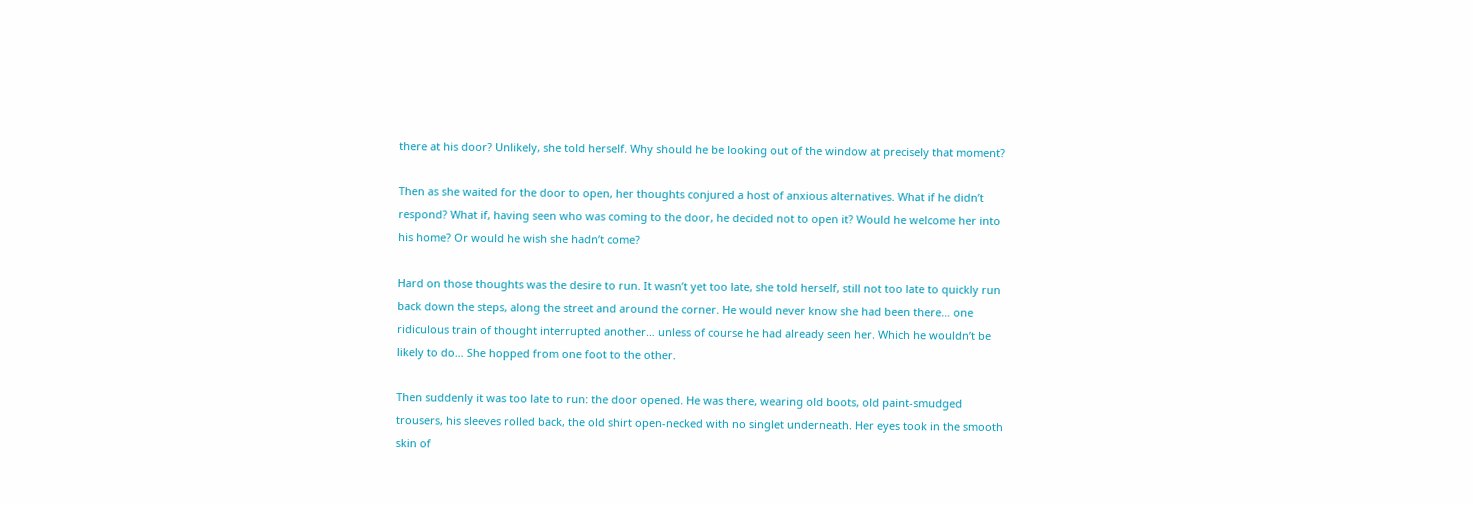there at his door? Unlikely, she told herself. Why should he be looking out of the window at precisely that moment?

Then as she waited for the door to open, her thoughts conjured a host of anxious alternatives. What if he didn’t respond? What if, having seen who was coming to the door, he decided not to open it? Would he welcome her into his home? Or would he wish she hadn’t come?

Hard on those thoughts was the desire to run. It wasn’t yet too late, she told herself, still not too late to quickly run back down the steps, along the street and around the corner. He would never know she had been there… one ridiculous train of thought interrupted another… unless of course he had already seen her. Which he wouldn’t be likely to do… She hopped from one foot to the other.

Then suddenly it was too late to run: the door opened. He was there, wearing old boots, old paint-smudged trousers, his sleeves rolled back, the old shirt open-necked with no singlet underneath. Her eyes took in the smooth skin of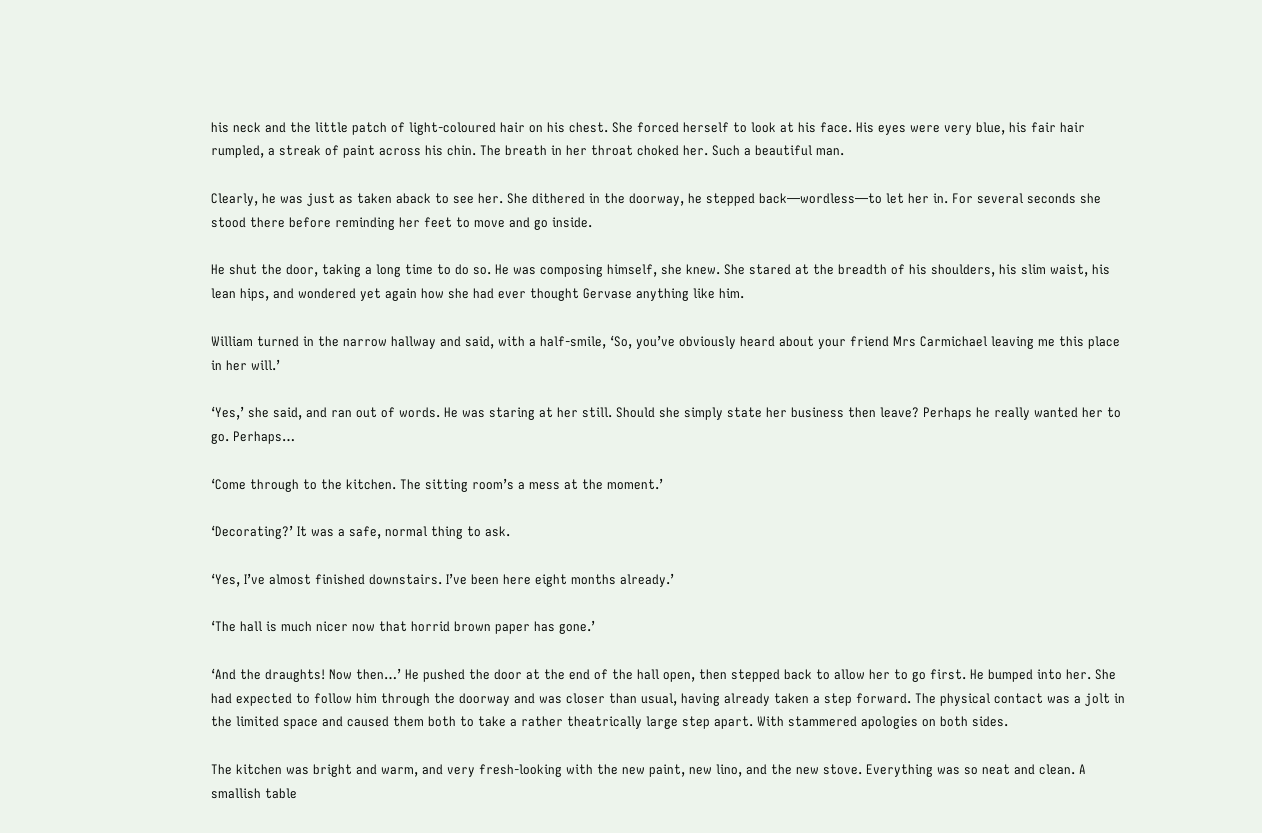his neck and the little patch of light-coloured hair on his chest. She forced herself to look at his face. His eyes were very blue, his fair hair rumpled, a streak of paint across his chin. The breath in her throat choked her. Such a beautiful man.

Clearly, he was just as taken aback to see her. She dithered in the doorway, he stepped back—wordless—to let her in. For several seconds she stood there before reminding her feet to move and go inside.

He shut the door, taking a long time to do so. He was composing himself, she knew. She stared at the breadth of his shoulders, his slim waist, his lean hips, and wondered yet again how she had ever thought Gervase anything like him.

William turned in the narrow hallway and said, with a half-smile, ‘So, you’ve obviously heard about your friend Mrs Carmichael leaving me this place in her will.’

‘Yes,’ she said, and ran out of words. He was staring at her still. Should she simply state her business then leave? Perhaps he really wanted her to go. Perhaps…

‘Come through to the kitchen. The sitting room’s a mess at the moment.’

‘Decorating?’ It was a safe, normal thing to ask.

‘Yes, I’ve almost finished downstairs. I’ve been here eight months already.’

‘The hall is much nicer now that horrid brown paper has gone.’

‘And the draughts! Now then…’ He pushed the door at the end of the hall open, then stepped back to allow her to go first. He bumped into her. She had expected to follow him through the doorway and was closer than usual, having already taken a step forward. The physical contact was a jolt in the limited space and caused them both to take a rather theatrically large step apart. With stammered apologies on both sides.

The kitchen was bright and warm, and very fresh-looking with the new paint, new lino, and the new stove. Everything was so neat and clean. A smallish table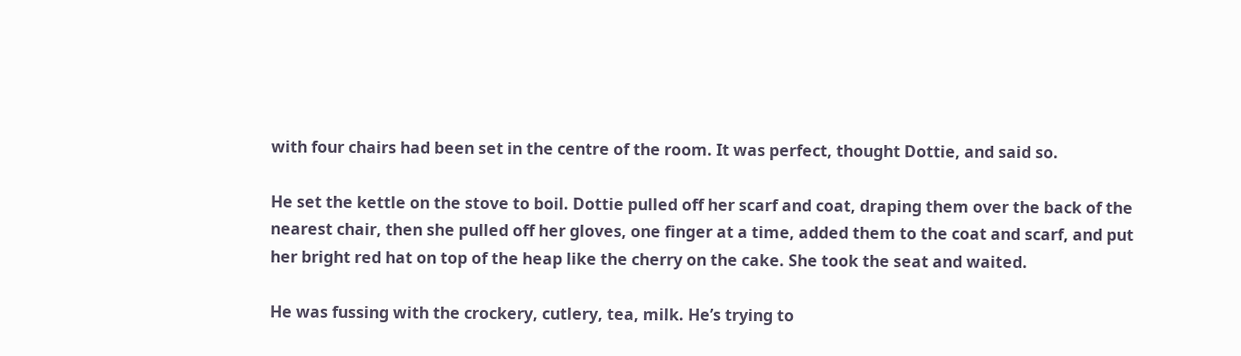with four chairs had been set in the centre of the room. It was perfect, thought Dottie, and said so.

He set the kettle on the stove to boil. Dottie pulled off her scarf and coat, draping them over the back of the nearest chair, then she pulled off her gloves, one finger at a time, added them to the coat and scarf, and put her bright red hat on top of the heap like the cherry on the cake. She took the seat and waited.

He was fussing with the crockery, cutlery, tea, milk. He’s trying to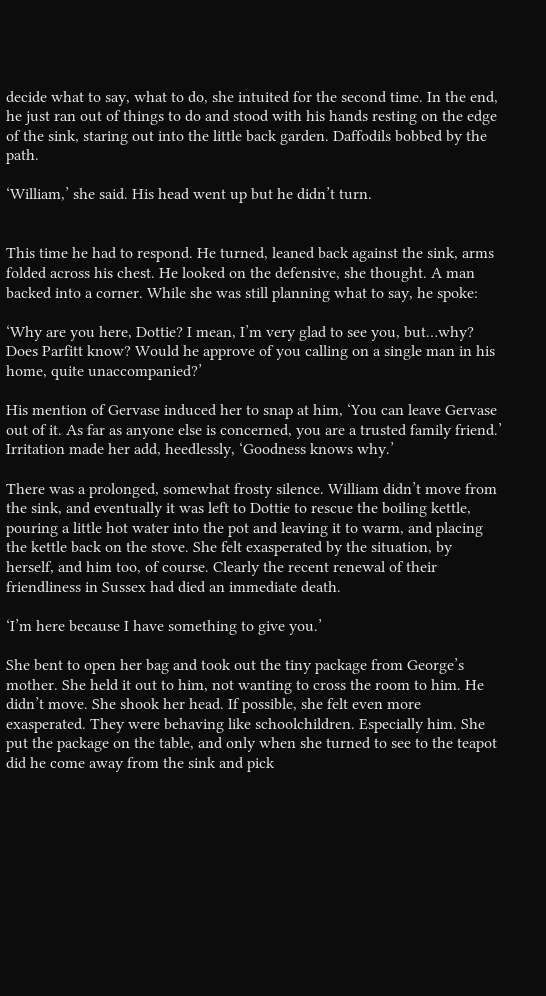decide what to say, what to do, she intuited for the second time. In the end, he just ran out of things to do and stood with his hands resting on the edge of the sink, staring out into the little back garden. Daffodils bobbed by the path.

‘William,’ she said. His head went up but he didn’t turn.


This time he had to respond. He turned, leaned back against the sink, arms folded across his chest. He looked on the defensive, she thought. A man backed into a corner. While she was still planning what to say, he spoke:

‘Why are you here, Dottie? I mean, I’m very glad to see you, but…why? Does Parfitt know? Would he approve of you calling on a single man in his home, quite unaccompanied?’

His mention of Gervase induced her to snap at him, ‘You can leave Gervase out of it. As far as anyone else is concerned, you are a trusted family friend.’ Irritation made her add, heedlessly, ‘Goodness knows why.’

There was a prolonged, somewhat frosty silence. William didn’t move from the sink, and eventually it was left to Dottie to rescue the boiling kettle, pouring a little hot water into the pot and leaving it to warm, and placing the kettle back on the stove. She felt exasperated by the situation, by herself, and him too, of course. Clearly the recent renewal of their friendliness in Sussex had died an immediate death.

‘I’m here because I have something to give you.’

She bent to open her bag and took out the tiny package from George’s mother. She held it out to him, not wanting to cross the room to him. He didn’t move. She shook her head. If possible, she felt even more exasperated. They were behaving like schoolchildren. Especially him. She put the package on the table, and only when she turned to see to the teapot did he come away from the sink and pick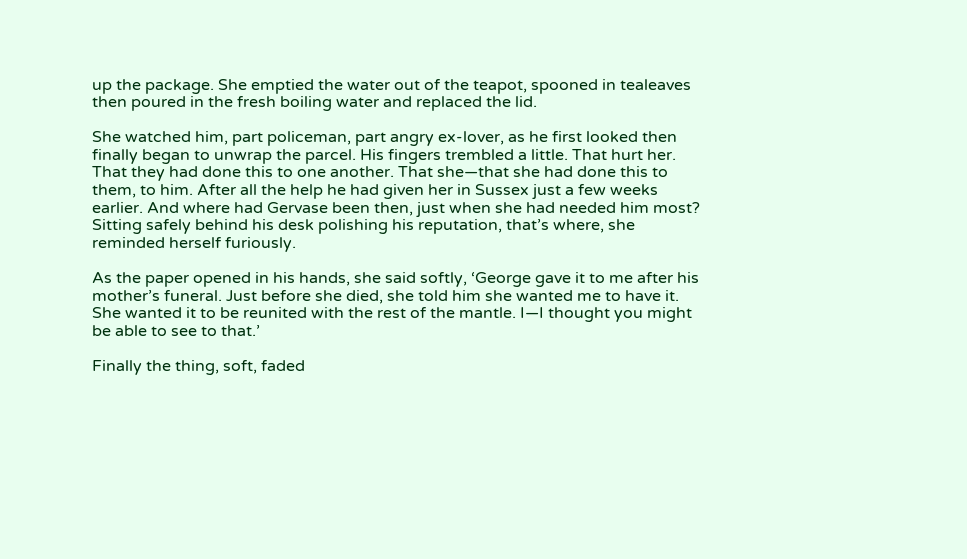up the package. She emptied the water out of the teapot, spooned in tealeaves then poured in the fresh boiling water and replaced the lid.

She watched him, part policeman, part angry ex-lover, as he first looked then finally began to unwrap the parcel. His fingers trembled a little. That hurt her. That they had done this to one another. That she—that she had done this to them, to him. After all the help he had given her in Sussex just a few weeks earlier. And where had Gervase been then, just when she had needed him most? Sitting safely behind his desk polishing his reputation, that’s where, she reminded herself furiously.

As the paper opened in his hands, she said softly, ‘George gave it to me after his mother’s funeral. Just before she died, she told him she wanted me to have it. She wanted it to be reunited with the rest of the mantle. I—I thought you might be able to see to that.’

Finally the thing, soft, faded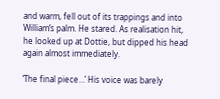and warm, fell out of its trappings and into William’s palm. He stared. As realisation hit, he looked up at Dottie, but dipped his head again almost immediately.

‘The final piece…’ His voice was barely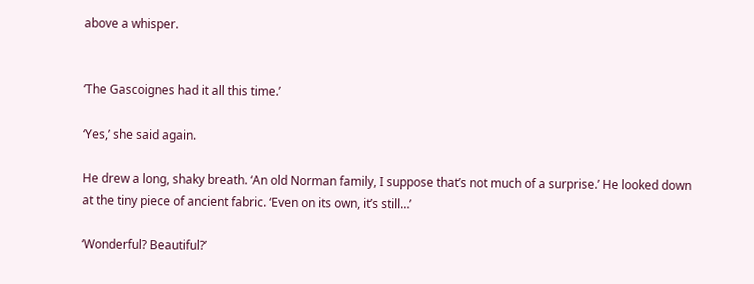above a whisper.


‘The Gascoignes had it all this time.’

‘Yes,’ she said again.

He drew a long, shaky breath. ‘An old Norman family, I suppose that’s not much of a surprise.’ He looked down at the tiny piece of ancient fabric. ‘Even on its own, it’s still…’

‘Wonderful? Beautiful?’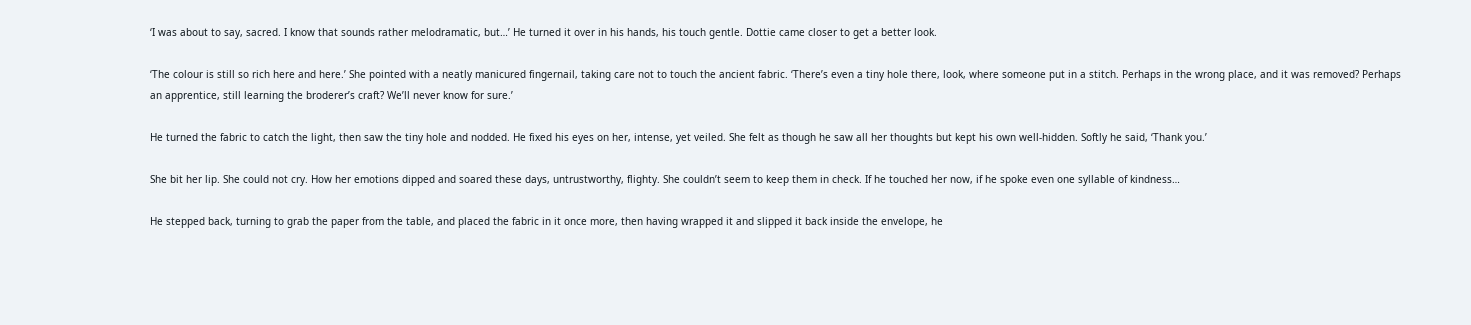‘I was about to say, sacred. I know that sounds rather melodramatic, but…’ He turned it over in his hands, his touch gentle. Dottie came closer to get a better look.

‘The colour is still so rich here and here.’ She pointed with a neatly manicured fingernail, taking care not to touch the ancient fabric. ‘There’s even a tiny hole there, look, where someone put in a stitch. Perhaps in the wrong place, and it was removed? Perhaps an apprentice, still learning the broderer’s craft? We’ll never know for sure.’

He turned the fabric to catch the light, then saw the tiny hole and nodded. He fixed his eyes on her, intense, yet veiled. She felt as though he saw all her thoughts but kept his own well-hidden. Softly he said, ‘Thank you.’

She bit her lip. She could not cry. How her emotions dipped and soared these days, untrustworthy, flighty. She couldn’t seem to keep them in check. If he touched her now, if he spoke even one syllable of kindness…

He stepped back, turning to grab the paper from the table, and placed the fabric in it once more, then having wrapped it and slipped it back inside the envelope, he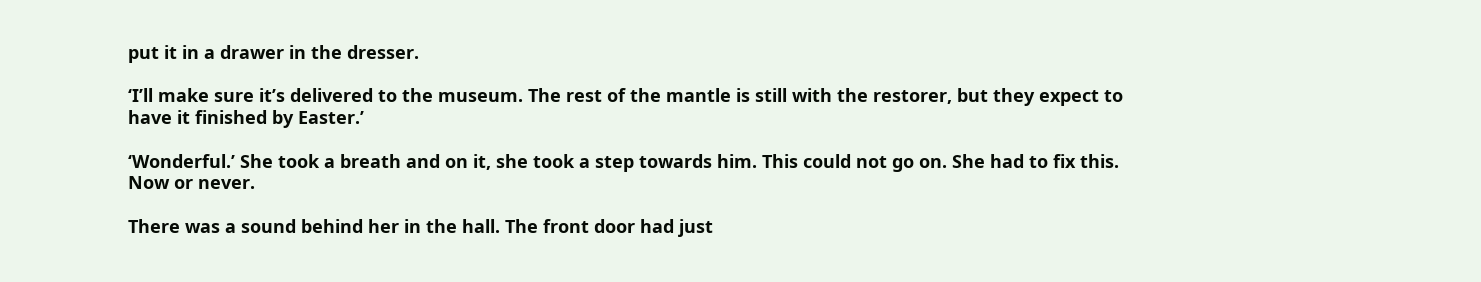put it in a drawer in the dresser.

‘I’ll make sure it’s delivered to the museum. The rest of the mantle is still with the restorer, but they expect to have it finished by Easter.’

‘Wonderful.’ She took a breath and on it, she took a step towards him. This could not go on. She had to fix this. Now or never.

There was a sound behind her in the hall. The front door had just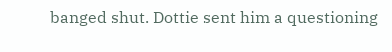banged shut. Dottie sent him a questioning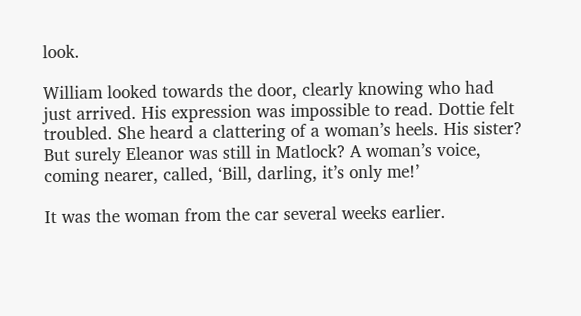look.

William looked towards the door, clearly knowing who had just arrived. His expression was impossible to read. Dottie felt troubled. She heard a clattering of a woman’s heels. His sister? But surely Eleanor was still in Matlock? A woman’s voice, coming nearer, called, ‘Bill, darling, it’s only me!’

It was the woman from the car several weeks earlier.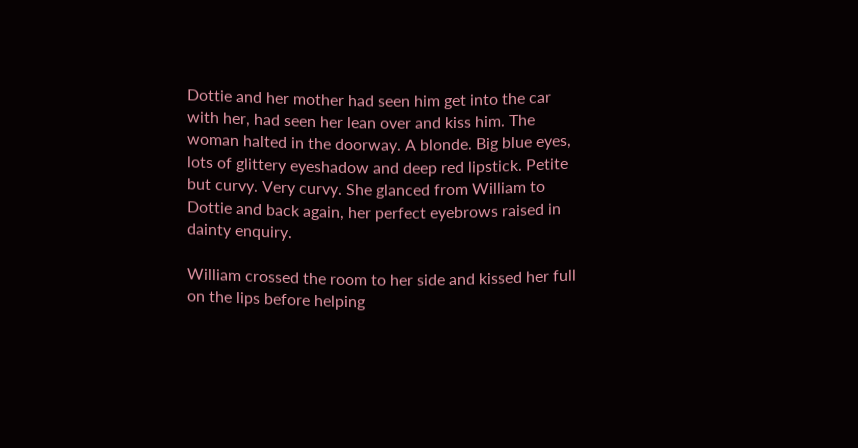Dottie and her mother had seen him get into the car with her, had seen her lean over and kiss him. The woman halted in the doorway. A blonde. Big blue eyes, lots of glittery eyeshadow and deep red lipstick. Petite but curvy. Very curvy. She glanced from William to Dottie and back again, her perfect eyebrows raised in dainty enquiry.

William crossed the room to her side and kissed her full on the lips before helping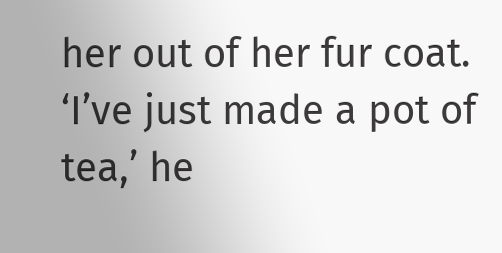her out of her fur coat. ‘I’ve just made a pot of tea,’ he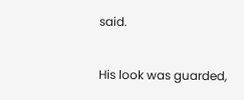said.

His look was guarded,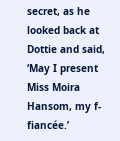secret, as he looked back at Dottie and said, ‘May I present Miss Moira Hansom, my f-fiancée.’